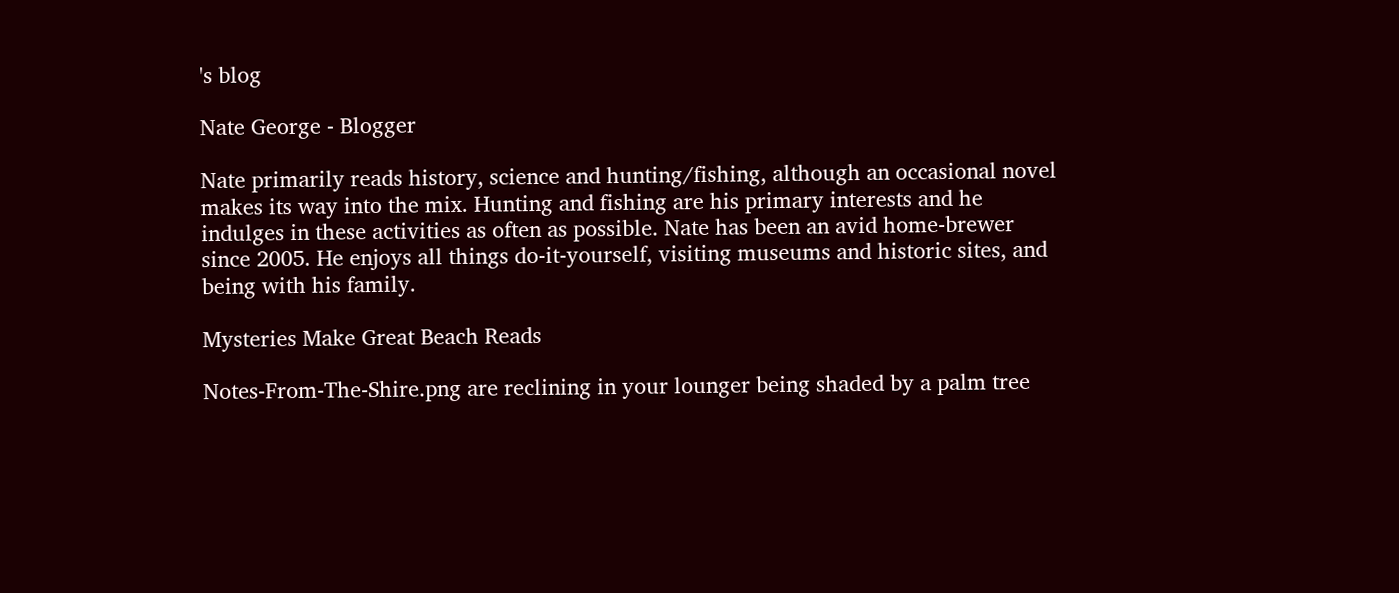's blog

Nate George - Blogger

Nate primarily reads history, science and hunting/fishing, although an occasional novel makes its way into the mix. Hunting and fishing are his primary interests and he indulges in these activities as often as possible. Nate has been an avid home-brewer since 2005. He enjoys all things do-it-yourself, visiting museums and historic sites, and being with his family.

Mysteries Make Great Beach Reads

Notes-From-The-Shire.png are reclining in your lounger being shaded by a palm tree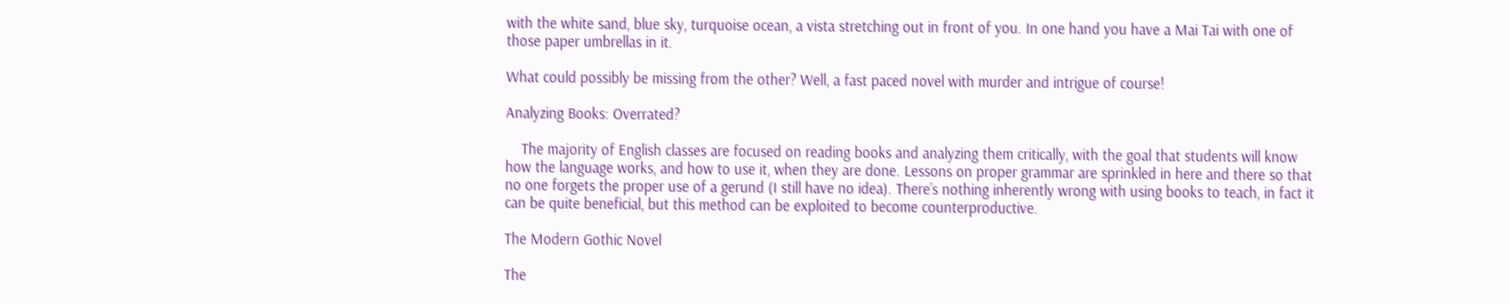with the white sand, blue sky, turquoise ocean, a vista stretching out in front of you. In one hand you have a Mai Tai with one of those paper umbrellas in it.

What could possibly be missing from the other? Well, a fast paced novel with murder and intrigue of course!

Analyzing Books: Overrated?

    The majority of English classes are focused on reading books and analyzing them critically, with the goal that students will know how the language works, and how to use it, when they are done. Lessons on proper grammar are sprinkled in here and there so that no one forgets the proper use of a gerund (I still have no idea). There’s nothing inherently wrong with using books to teach, in fact it can be quite beneficial, but this method can be exploited to become counterproductive.

The Modern Gothic Novel

The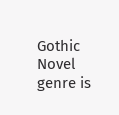Gothic Novel genre is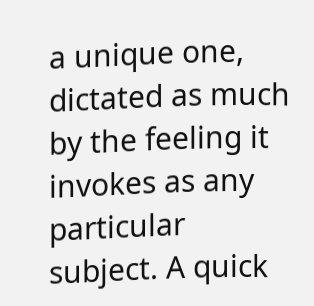a unique one, dictated as much by the feeling it invokes as any particular subject. A quick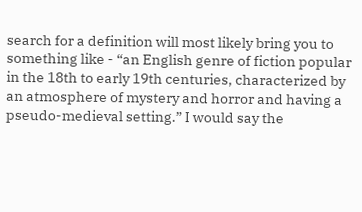search for a definition will most likely bring you to something like - “an English genre of fiction popular in the 18th to early 19th centuries, characterized by an atmosphere of mystery and horror and having a pseudo-medieval setting.” I would say the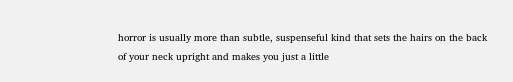horror is usually more than subtle, suspenseful kind that sets the hairs on the back of your neck upright and makes you just a little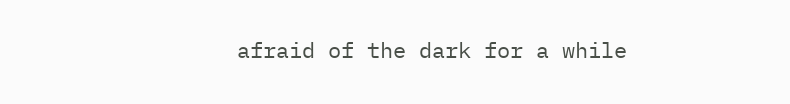afraid of the dark for a while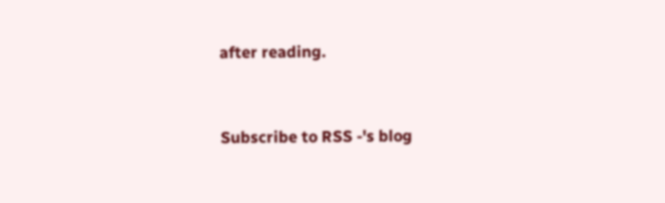after reading.


Subscribe to RSS -'s blog